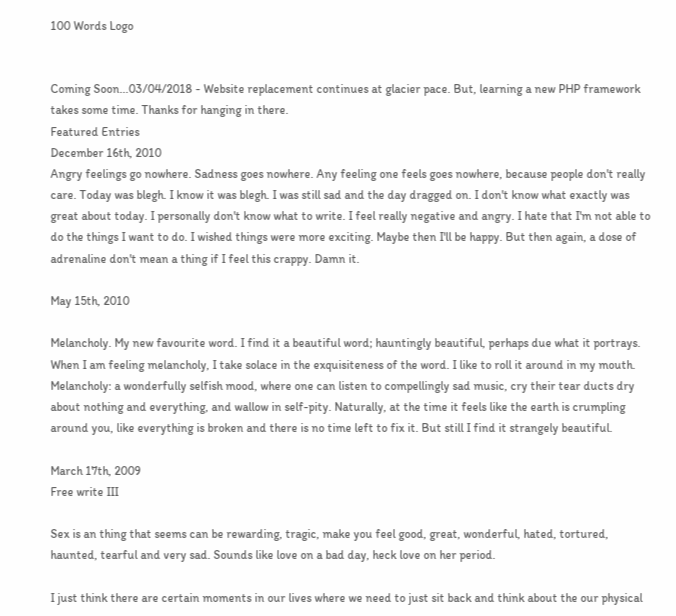100 Words Logo


Coming Soon...03/04/2018 - Website replacement continues at glacier pace. But, learning a new PHP framework takes some time. Thanks for hanging in there.
Featured Entries
December 16th, 2010
Angry feelings go nowhere. Sadness goes nowhere. Any feeling one feels goes nowhere, because people don't really care. Today was blegh. I know it was blegh. I was still sad and the day dragged on. I don't know what exactly was great about today. I personally don't know what to write. I feel really negative and angry. I hate that I'm not able to do the things I want to do. I wished things were more exciting. Maybe then I'll be happy. But then again, a dose of adrenaline don't mean a thing if I feel this crappy. Damn it.

May 15th, 2010

Melancholy. My new favourite word. I find it a beautiful word; hauntingly beautiful, perhaps due what it portrays. When I am feeling melancholy, I take solace in the exquisiteness of the word. I like to roll it around in my mouth. Melancholy: a wonderfully selfish mood, where one can listen to compellingly sad music, cry their tear ducts dry about nothing and everything, and wallow in self-pity. Naturally, at the time it feels like the earth is crumpling around you, like everything is broken and there is no time left to fix it. But still I find it strangely beautiful.

March 17th, 2009
Free write III

Sex is an thing that seems can be rewarding, tragic, make you feel good, great, wonderful, hated, tortured, haunted, tearful and very sad. Sounds like love on a bad day, heck love on her period.

I just think there are certain moments in our lives where we need to just sit back and think about the our physical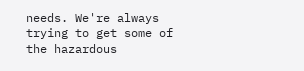needs. We're always trying to get some of the hazardous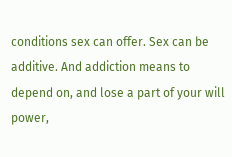conditions sex can offer. Sex can be additive. And addiction means to depend on, and lose a part of your will power,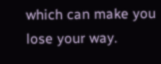which can make you lose your way.